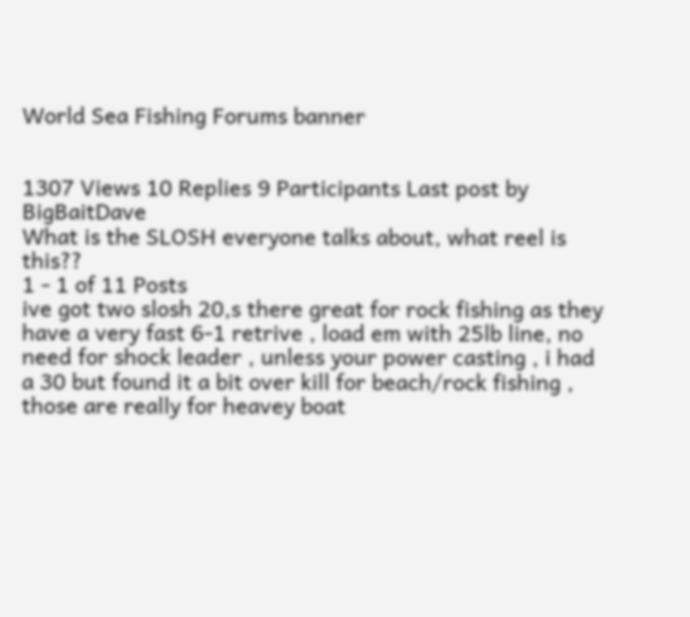World Sea Fishing Forums banner


1307 Views 10 Replies 9 Participants Last post by  BigBaitDave
What is the SLOSH everyone talks about, what reel is this??
1 - 1 of 11 Posts
ive got two slosh 20,s there great for rock fishing as they have a very fast 6-1 retrive , load em with 25lb line, no need for shock leader , unless your power casting , i had a 30 but found it a bit over kill for beach/rock fishing , those are really for heavey boat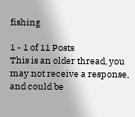fishing

1 - 1 of 11 Posts
This is an older thread, you may not receive a response, and could be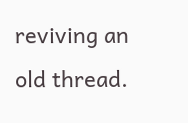reviving an old thread.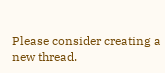Please consider creating a new thread.